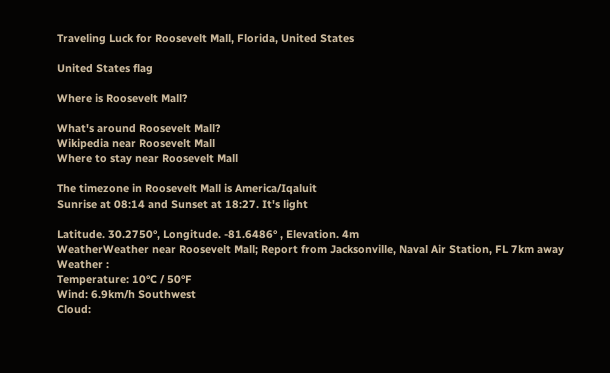Traveling Luck for Roosevelt Mall, Florida, United States

United States flag

Where is Roosevelt Mall?

What's around Roosevelt Mall?
Wikipedia near Roosevelt Mall
Where to stay near Roosevelt Mall

The timezone in Roosevelt Mall is America/Iqaluit
Sunrise at 08:14 and Sunset at 18:27. It's light

Latitude. 30.2750°, Longitude. -81.6486° , Elevation. 4m
WeatherWeather near Roosevelt Mall; Report from Jacksonville, Naval Air Station, FL 7km away
Weather :
Temperature: 10°C / 50°F
Wind: 6.9km/h Southwest
Cloud: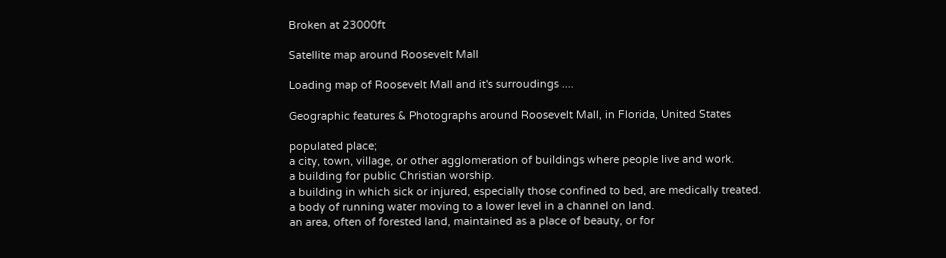Broken at 23000ft

Satellite map around Roosevelt Mall

Loading map of Roosevelt Mall and it's surroudings ....

Geographic features & Photographs around Roosevelt Mall, in Florida, United States

populated place;
a city, town, village, or other agglomeration of buildings where people live and work.
a building for public Christian worship.
a building in which sick or injured, especially those confined to bed, are medically treated.
a body of running water moving to a lower level in a channel on land.
an area, often of forested land, maintained as a place of beauty, or for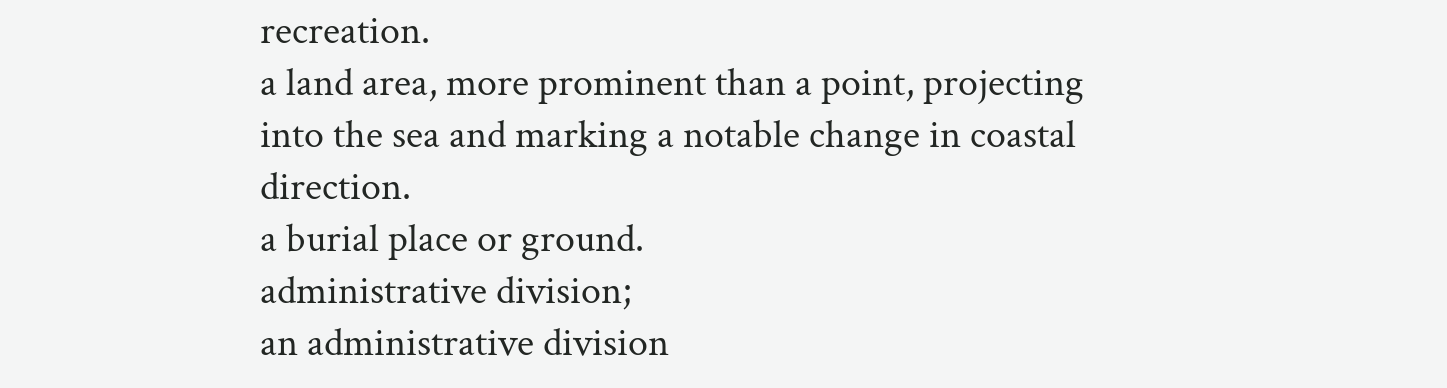recreation.
a land area, more prominent than a point, projecting into the sea and marking a notable change in coastal direction.
a burial place or ground.
administrative division;
an administrative division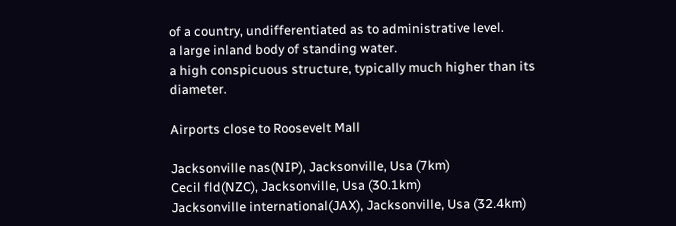of a country, undifferentiated as to administrative level.
a large inland body of standing water.
a high conspicuous structure, typically much higher than its diameter.

Airports close to Roosevelt Mall

Jacksonville nas(NIP), Jacksonville, Usa (7km)
Cecil fld(NZC), Jacksonville, Usa (30.1km)
Jacksonville international(JAX), Jacksonville, Usa (32.4km)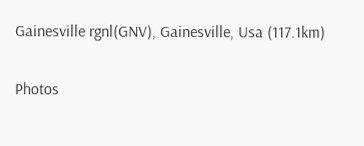Gainesville rgnl(GNV), Gainesville, Usa (117.1km)

Photos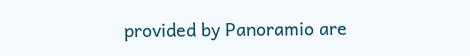provided by Panoramio are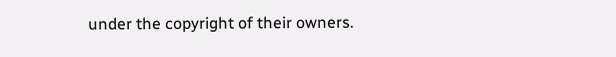under the copyright of their owners.